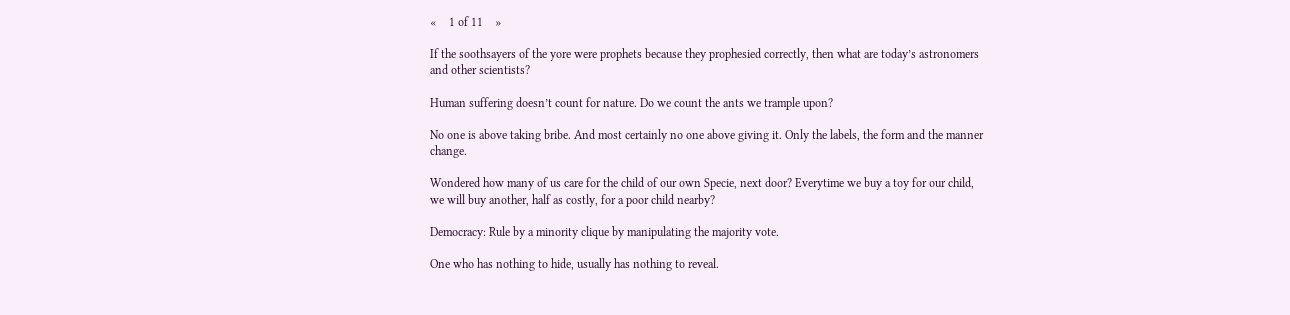«    1 of 11    »

If the soothsayers of the yore were prophets because they prophesied correctly, then what are today’s astronomers and other scientists?

Human suffering doesn’t count for nature. Do we count the ants we trample upon?

No one is above taking bribe. And most certainly no one above giving it. Only the labels, the form and the manner change.

Wondered how many of us care for the child of our own Specie, next door? Everytime we buy a toy for our child, we will buy another, half as costly, for a poor child nearby?

Democracy: Rule by a minority clique by manipulating the majority vote.

One who has nothing to hide, usually has nothing to reveal.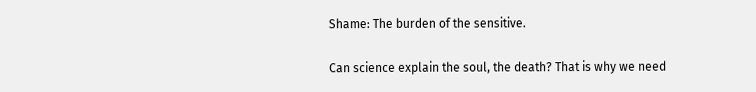Shame: The burden of the sensitive.

Can science explain the soul, the death? That is why we need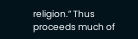religion.” Thus proceeds much of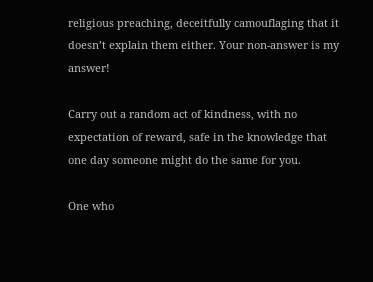religious preaching, deceitfully camouflaging that it doesn’t explain them either. Your non-answer is my answer!

Carry out a random act of kindness, with no expectation of reward, safe in the knowledge that one day someone might do the same for you.

One who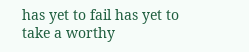has yet to fail has yet to take a worthy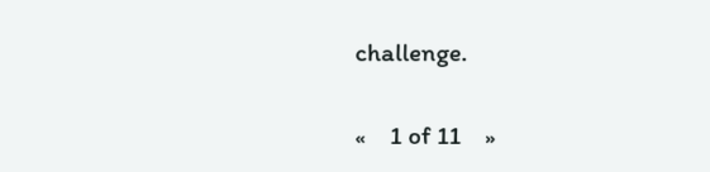challenge.

«    1 of 11    »